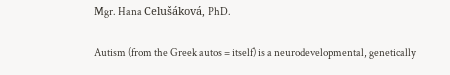Mgr. Hana Celušáková, PhD.

Autism (from the Greek autos = itself) is a neurodevelopmental, genetically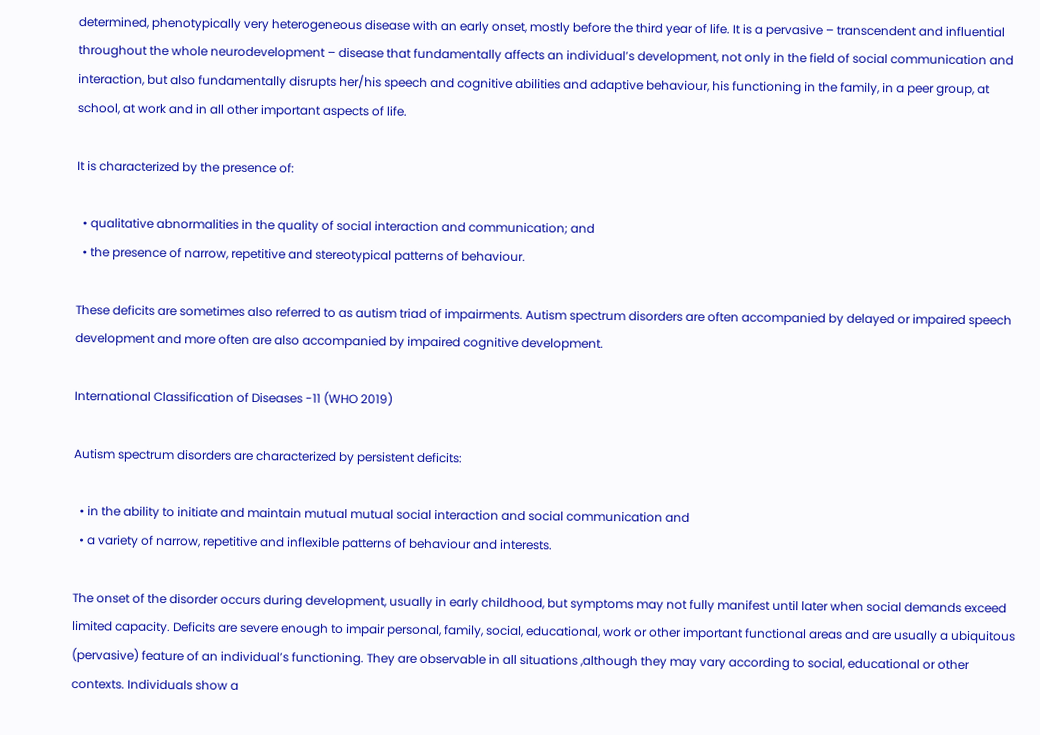determined, phenotypically very heterogeneous disease with an early onset, mostly before the third year of life. It is a pervasive – transcendent and influential throughout the whole neurodevelopment – disease that fundamentally affects an individual’s development, not only in the field of social communication and interaction, but also fundamentally disrupts her/his speech and cognitive abilities and adaptive behaviour, his functioning in the family, in a peer group, at school, at work and in all other important aspects of life.

It is characterized by the presence of:

  • qualitative abnormalities in the quality of social interaction and communication; and
  • the presence of narrow, repetitive and stereotypical patterns of behaviour.

These deficits are sometimes also referred to as autism triad of impairments. Autism spectrum disorders are often accompanied by delayed or impaired speech development and more often are also accompanied by impaired cognitive development.

International Classification of Diseases -11 (WHO 2019)

Autism spectrum disorders are characterized by persistent deficits:

  • in the ability to initiate and maintain mutual mutual social interaction and social communication and
  • a variety of narrow, repetitive and inflexible patterns of behaviour and interests.

The onset of the disorder occurs during development, usually in early childhood, but symptoms may not fully manifest until later when social demands exceed limited capacity. Deficits are severe enough to impair personal, family, social, educational, work or other important functional areas and are usually a ubiquitous (pervasive) feature of an individual’s functioning. They are observable in all situations ,although they may vary according to social, educational or other contexts. Individuals show a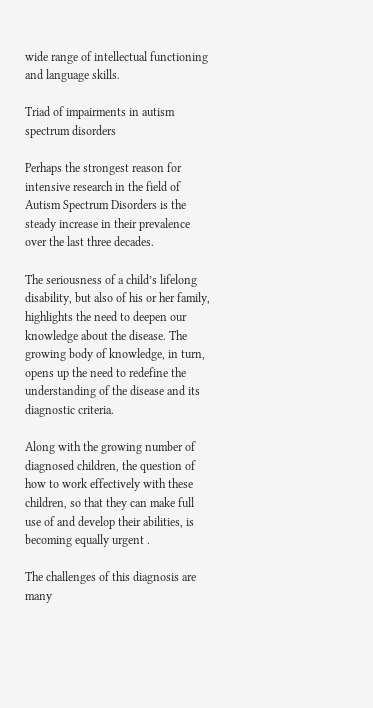wide range of intellectual functioning and language skills.

Triad of impairments in autism spectrum disorders

Perhaps the strongest reason for intensive research in the field of Autism Spectrum Disorders is the steady increase in their prevalence over the last three decades.

The seriousness of a child’s lifelong disability, but also of his or her family, highlights the need to deepen our knowledge about the disease. The growing body of knowledge, in turn, opens up the need to redefine the understanding of the disease and its diagnostic criteria.

Along with the growing number of diagnosed children, the question of how to work effectively with these children, so that they can make full use of and develop their abilities, is becoming equally urgent .

The challenges of this diagnosis are many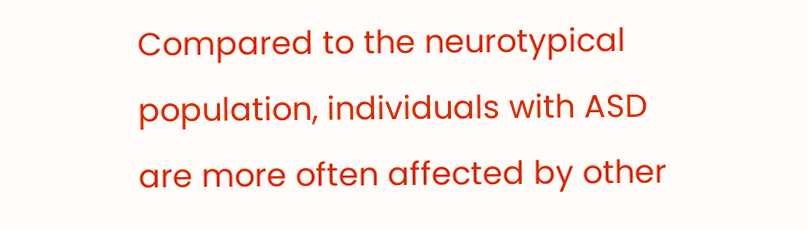Compared to the neurotypical population, individuals with ASD are more often affected by other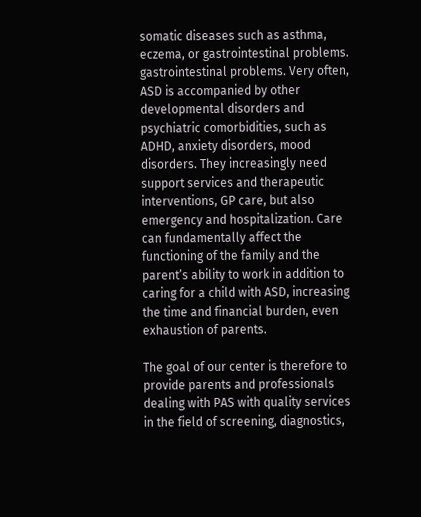somatic diseases such as asthma, eczema, or gastrointestinal problems. gastrointestinal problems. Very often, ASD is accompanied by other developmental disorders and psychiatric comorbidities, such as ADHD, anxiety disorders, mood disorders. They increasingly need support services and therapeutic interventions, GP care, but also emergency and hospitalization. Care can fundamentally affect the functioning of the family and the parent’s ability to work in addition to caring for a child with ASD, increasing the time and financial burden, even exhaustion of parents.

The goal of our center is therefore to provide parents and professionals dealing with PAS with quality services in the field of screening, diagnostics,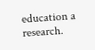education a research.